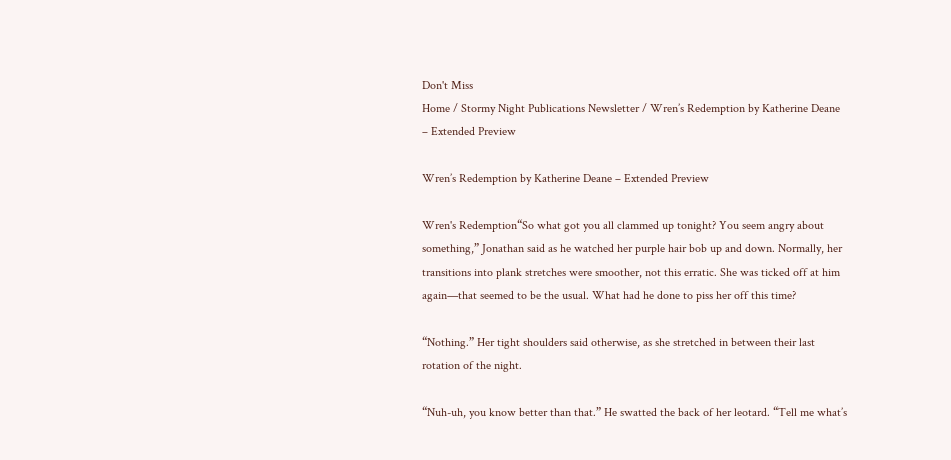Don't Miss
Home / Stormy Night Publications Newsletter / Wren’s Redemption by Katherine Deane – Extended Preview

Wren’s Redemption by Katherine Deane – Extended Preview

Wren's Redemption“So what got you all clammed up tonight? You seem angry about something,” Jonathan said as he watched her purple hair bob up and down. Normally, her transitions into plank stretches were smoother, not this erratic. She was ticked off at him again—that seemed to be the usual. What had he done to piss her off this time?

“Nothing.” Her tight shoulders said otherwise, as she stretched in between their last rotation of the night.

“Nuh-uh, you know better than that.” He swatted the back of her leotard. “Tell me what’s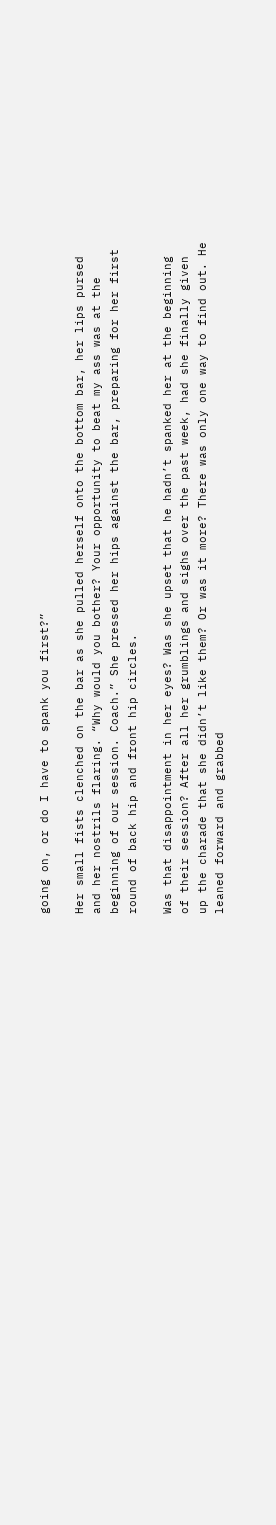going on, or do I have to spank you first?”

Her small fists clenched on the bar as she pulled herself onto the bottom bar, her lips pursed and her nostrils flaring. “Why would you bother? Your opportunity to beat my ass was at the beginning of our session. Coach.” She pressed her hips against the bar, preparing for her first round of back hip and front hip circles.

Was that disappointment in her eyes? Was she upset that he hadn’t spanked her at the beginning of their session? After all her grumblings and sighs over the past week, had she finally given up the charade that she didn’t like them? Or was it more? There was only one way to find out. He leaned forward and grabbed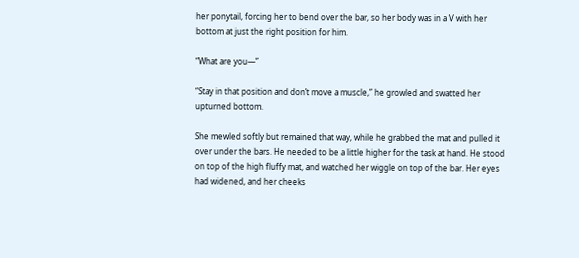her ponytail, forcing her to bend over the bar, so her body was in a V with her bottom at just the right position for him.

“What are you—”

“Stay in that position and don’t move a muscle,” he growled and swatted her upturned bottom.

She mewled softly but remained that way, while he grabbed the mat and pulled it over under the bars. He needed to be a little higher for the task at hand. He stood on top of the high fluffy mat, and watched her wiggle on top of the bar. Her eyes had widened, and her cheeks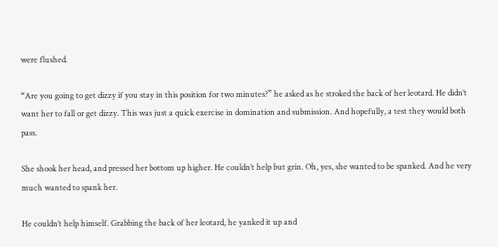were flushed.

“Are you going to get dizzy if you stay in this position for two minutes?” he asked as he stroked the back of her leotard. He didn’t want her to fall or get dizzy. This was just a quick exercise in domination and submission. And hopefully, a test they would both pass.

She shook her head, and pressed her bottom up higher. He couldn’t help but grin. Oh, yes, she wanted to be spanked. And he very much wanted to spank her.

He couldn’t help himself. Grabbing the back of her leotard, he yanked it up and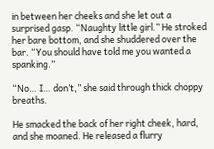in between her cheeks and she let out a surprised gasp. “Naughty little girl.” He stroked her bare bottom, and she shuddered over the bar. “You should have told me you wanted a spanking.”

“No… I… don’t,” she said through thick choppy breaths.

He smacked the back of her right cheek, hard, and she moaned. He released a flurry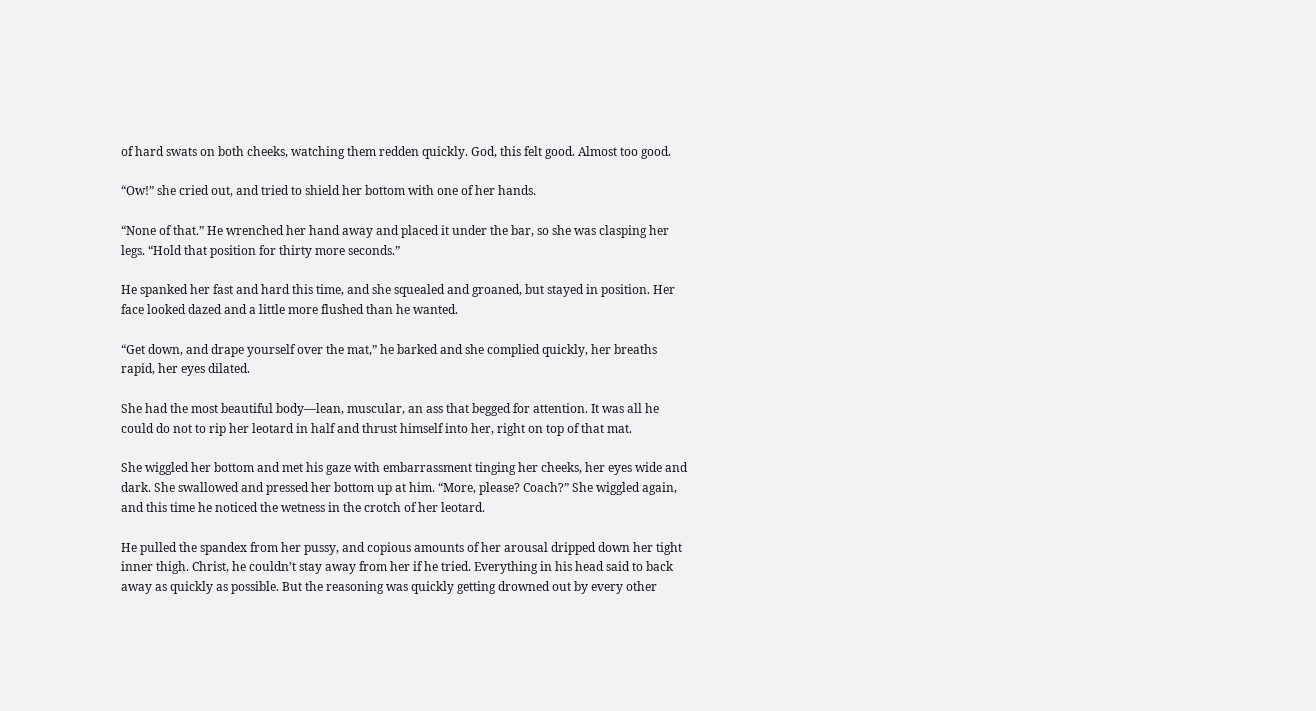of hard swats on both cheeks, watching them redden quickly. God, this felt good. Almost too good.

“Ow!” she cried out, and tried to shield her bottom with one of her hands.

“None of that.” He wrenched her hand away and placed it under the bar, so she was clasping her legs. “Hold that position for thirty more seconds.”

He spanked her fast and hard this time, and she squealed and groaned, but stayed in position. Her face looked dazed and a little more flushed than he wanted.

“Get down, and drape yourself over the mat,” he barked and she complied quickly, her breaths rapid, her eyes dilated.

She had the most beautiful body—lean, muscular, an ass that begged for attention. It was all he could do not to rip her leotard in half and thrust himself into her, right on top of that mat.

She wiggled her bottom and met his gaze with embarrassment tinging her cheeks, her eyes wide and dark. She swallowed and pressed her bottom up at him. “More, please? Coach?” She wiggled again, and this time he noticed the wetness in the crotch of her leotard.

He pulled the spandex from her pussy, and copious amounts of her arousal dripped down her tight inner thigh. Christ, he couldn’t stay away from her if he tried. Everything in his head said to back away as quickly as possible. But the reasoning was quickly getting drowned out by every other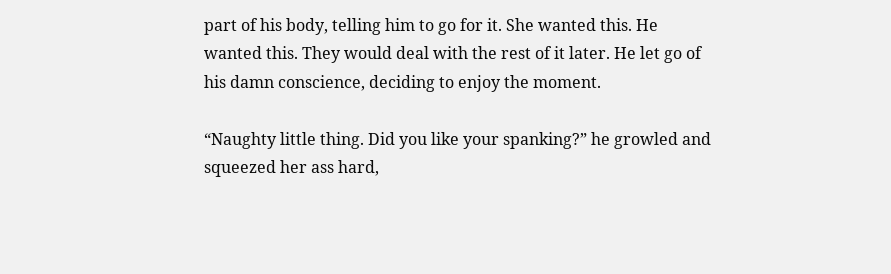part of his body, telling him to go for it. She wanted this. He wanted this. They would deal with the rest of it later. He let go of his damn conscience, deciding to enjoy the moment.

“Naughty little thing. Did you like your spanking?” he growled and squeezed her ass hard,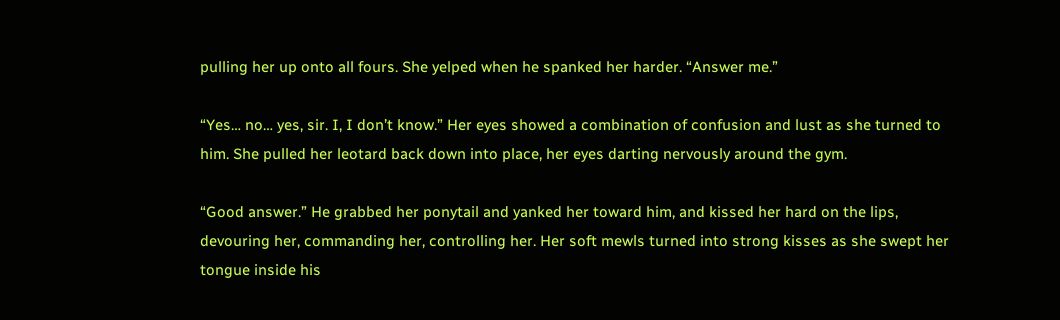pulling her up onto all fours. She yelped when he spanked her harder. “Answer me.”

“Yes… no… yes, sir. I, I don’t know.” Her eyes showed a combination of confusion and lust as she turned to him. She pulled her leotard back down into place, her eyes darting nervously around the gym.

“Good answer.” He grabbed her ponytail and yanked her toward him, and kissed her hard on the lips, devouring her, commanding her, controlling her. Her soft mewls turned into strong kisses as she swept her tongue inside his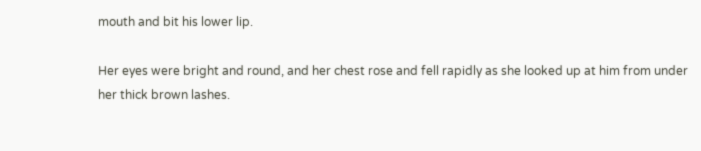mouth and bit his lower lip.

Her eyes were bright and round, and her chest rose and fell rapidly as she looked up at him from under her thick brown lashes.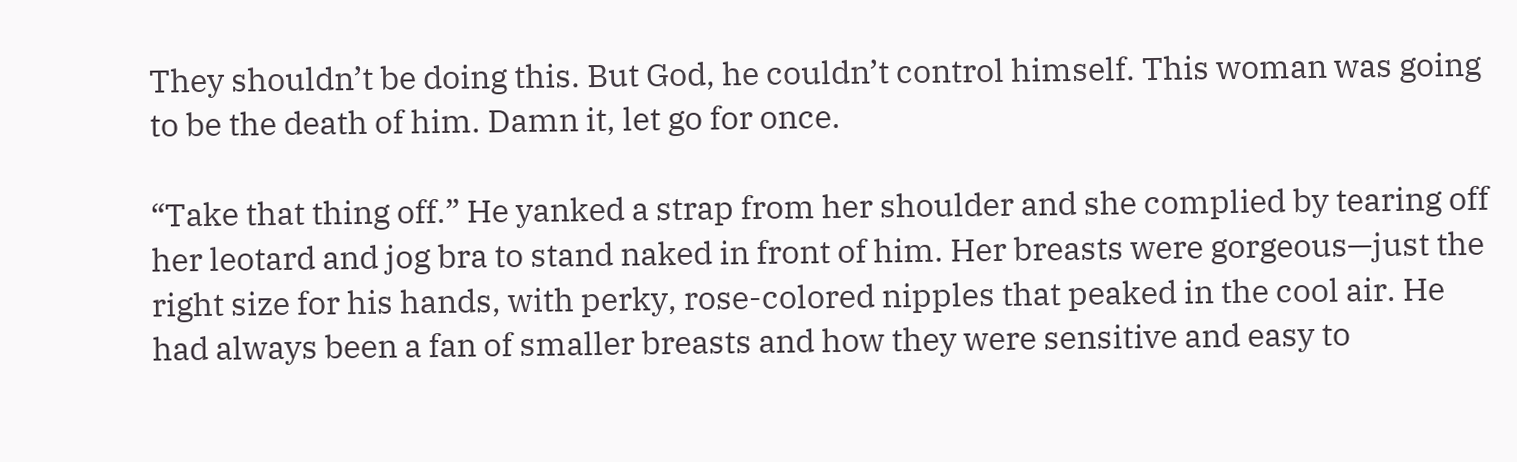They shouldn’t be doing this. But God, he couldn’t control himself. This woman was going to be the death of him. Damn it, let go for once.

“Take that thing off.” He yanked a strap from her shoulder and she complied by tearing off her leotard and jog bra to stand naked in front of him. Her breasts were gorgeous—just the right size for his hands, with perky, rose-colored nipples that peaked in the cool air. He had always been a fan of smaller breasts and how they were sensitive and easy to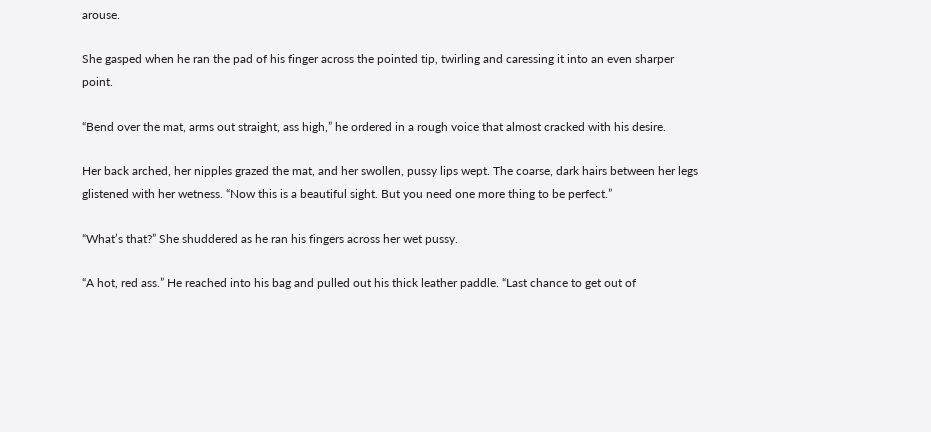arouse.

She gasped when he ran the pad of his finger across the pointed tip, twirling and caressing it into an even sharper point.

“Bend over the mat, arms out straight, ass high,” he ordered in a rough voice that almost cracked with his desire.

Her back arched, her nipples grazed the mat, and her swollen, pussy lips wept. The coarse, dark hairs between her legs glistened with her wetness. “Now this is a beautiful sight. But you need one more thing to be perfect.”

“What’s that?” She shuddered as he ran his fingers across her wet pussy.

“A hot, red ass.” He reached into his bag and pulled out his thick leather paddle. “Last chance to get out of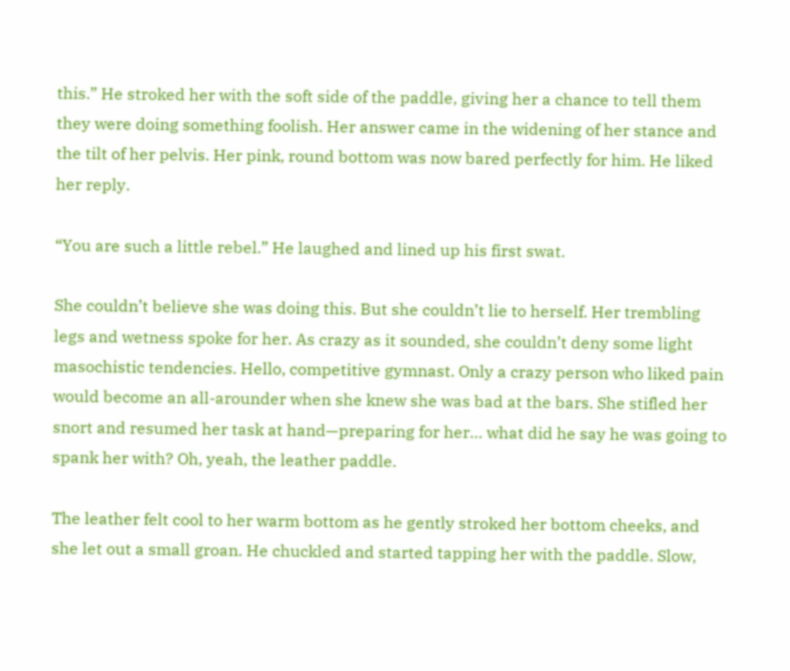this.” He stroked her with the soft side of the paddle, giving her a chance to tell them they were doing something foolish. Her answer came in the widening of her stance and the tilt of her pelvis. Her pink, round bottom was now bared perfectly for him. He liked her reply.

“You are such a little rebel.” He laughed and lined up his first swat.

She couldn’t believe she was doing this. But she couldn’t lie to herself. Her trembling legs and wetness spoke for her. As crazy as it sounded, she couldn’t deny some light masochistic tendencies. Hello, competitive gymnast. Only a crazy person who liked pain would become an all-arounder when she knew she was bad at the bars. She stifled her snort and resumed her task at hand—preparing for her… what did he say he was going to spank her with? Oh, yeah, the leather paddle.

The leather felt cool to her warm bottom as he gently stroked her bottom cheeks, and she let out a small groan. He chuckled and started tapping her with the paddle. Slow,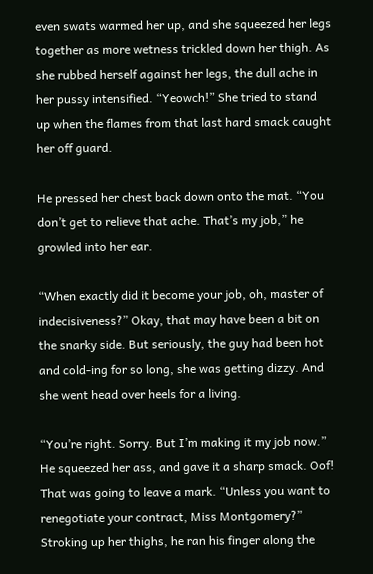even swats warmed her up, and she squeezed her legs together as more wetness trickled down her thigh. As she rubbed herself against her legs, the dull ache in her pussy intensified. “Yeowch!” She tried to stand up when the flames from that last hard smack caught her off guard.

He pressed her chest back down onto the mat. “You don’t get to relieve that ache. That’s my job,” he growled into her ear.

“When exactly did it become your job, oh, master of indecisiveness?” Okay, that may have been a bit on the snarky side. But seriously, the guy had been hot and cold-ing for so long, she was getting dizzy. And she went head over heels for a living.

“You’re right. Sorry. But I’m making it my job now.” He squeezed her ass, and gave it a sharp smack. Oof! That was going to leave a mark. “Unless you want to renegotiate your contract, Miss Montgomery?” Stroking up her thighs, he ran his finger along the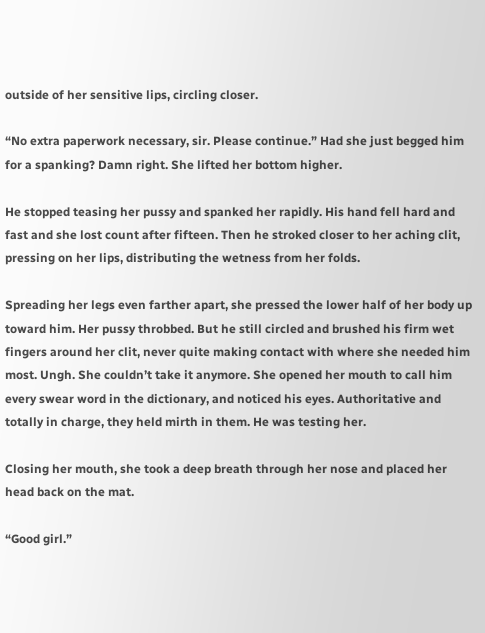outside of her sensitive lips, circling closer.

“No extra paperwork necessary, sir. Please continue.” Had she just begged him for a spanking? Damn right. She lifted her bottom higher.

He stopped teasing her pussy and spanked her rapidly. His hand fell hard and fast and she lost count after fifteen. Then he stroked closer to her aching clit, pressing on her lips, distributing the wetness from her folds.

Spreading her legs even farther apart, she pressed the lower half of her body up toward him. Her pussy throbbed. But he still circled and brushed his firm wet fingers around her clit, never quite making contact with where she needed him most. Ungh. She couldn’t take it anymore. She opened her mouth to call him every swear word in the dictionary, and noticed his eyes. Authoritative and totally in charge, they held mirth in them. He was testing her.

Closing her mouth, she took a deep breath through her nose and placed her head back on the mat.

“Good girl.”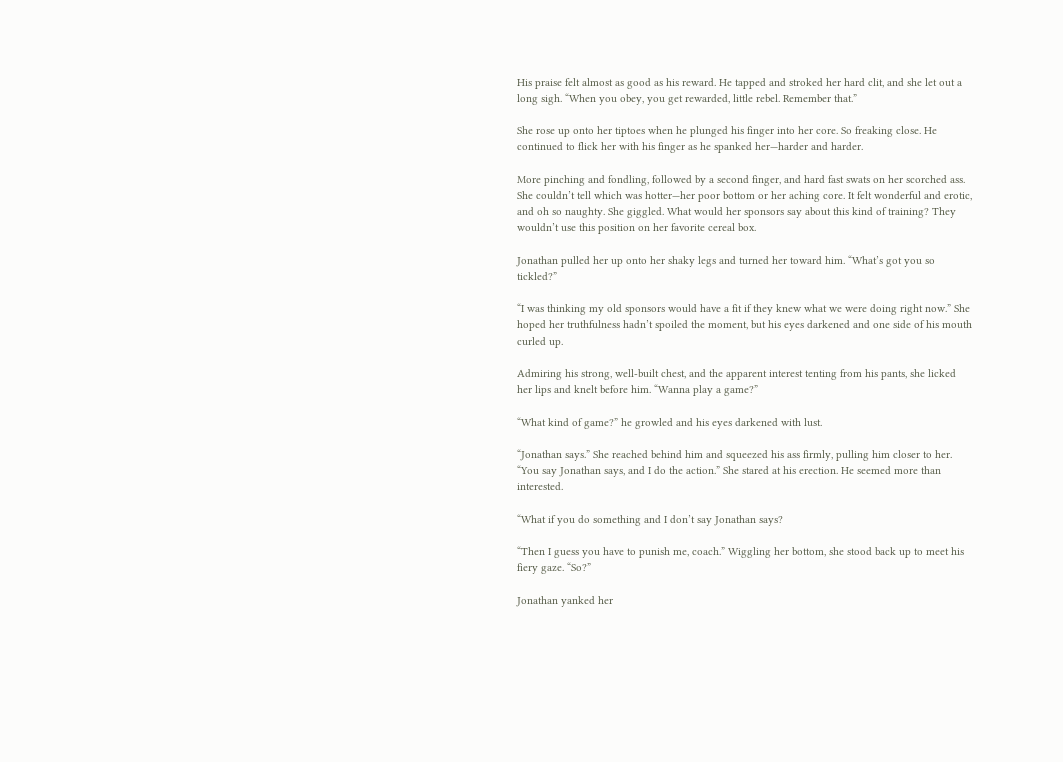His praise felt almost as good as his reward. He tapped and stroked her hard clit, and she let out a long sigh. “When you obey, you get rewarded, little rebel. Remember that.”

She rose up onto her tiptoes when he plunged his finger into her core. So freaking close. He continued to flick her with his finger as he spanked her—harder and harder.

More pinching and fondling, followed by a second finger, and hard fast swats on her scorched ass. She couldn’t tell which was hotter—her poor bottom or her aching core. It felt wonderful and erotic, and oh so naughty. She giggled. What would her sponsors say about this kind of training? They wouldn’t use this position on her favorite cereal box.

Jonathan pulled her up onto her shaky legs and turned her toward him. “What’s got you so tickled?”

“I was thinking my old sponsors would have a fit if they knew what we were doing right now.” She hoped her truthfulness hadn’t spoiled the moment, but his eyes darkened and one side of his mouth curled up.

Admiring his strong, well-built chest, and the apparent interest tenting from his pants, she licked her lips and knelt before him. “Wanna play a game?”

“What kind of game?” he growled and his eyes darkened with lust.

“Jonathan says.” She reached behind him and squeezed his ass firmly, pulling him closer to her. “You say Jonathan says, and I do the action.” She stared at his erection. He seemed more than interested.

“What if you do something and I don’t say Jonathan says?

“Then I guess you have to punish me, coach.” Wiggling her bottom, she stood back up to meet his fiery gaze. “So?”

Jonathan yanked her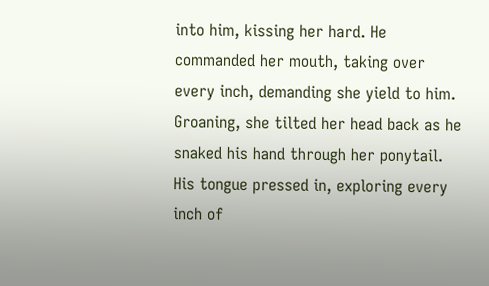into him, kissing her hard. He commanded her mouth, taking over every inch, demanding she yield to him. Groaning, she tilted her head back as he snaked his hand through her ponytail. His tongue pressed in, exploring every inch of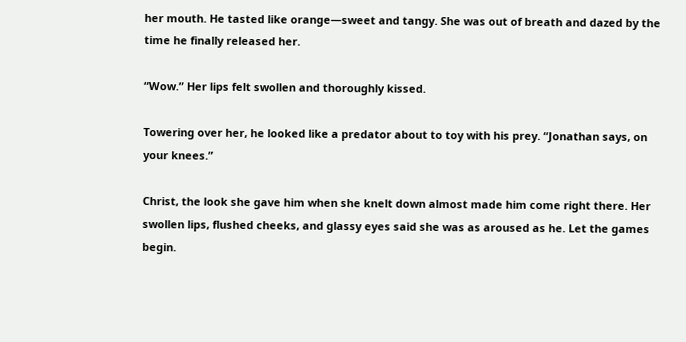her mouth. He tasted like orange—sweet and tangy. She was out of breath and dazed by the time he finally released her.

“Wow.” Her lips felt swollen and thoroughly kissed.

Towering over her, he looked like a predator about to toy with his prey. “Jonathan says, on your knees.”

Christ, the look she gave him when she knelt down almost made him come right there. Her swollen lips, flushed cheeks, and glassy eyes said she was as aroused as he. Let the games begin.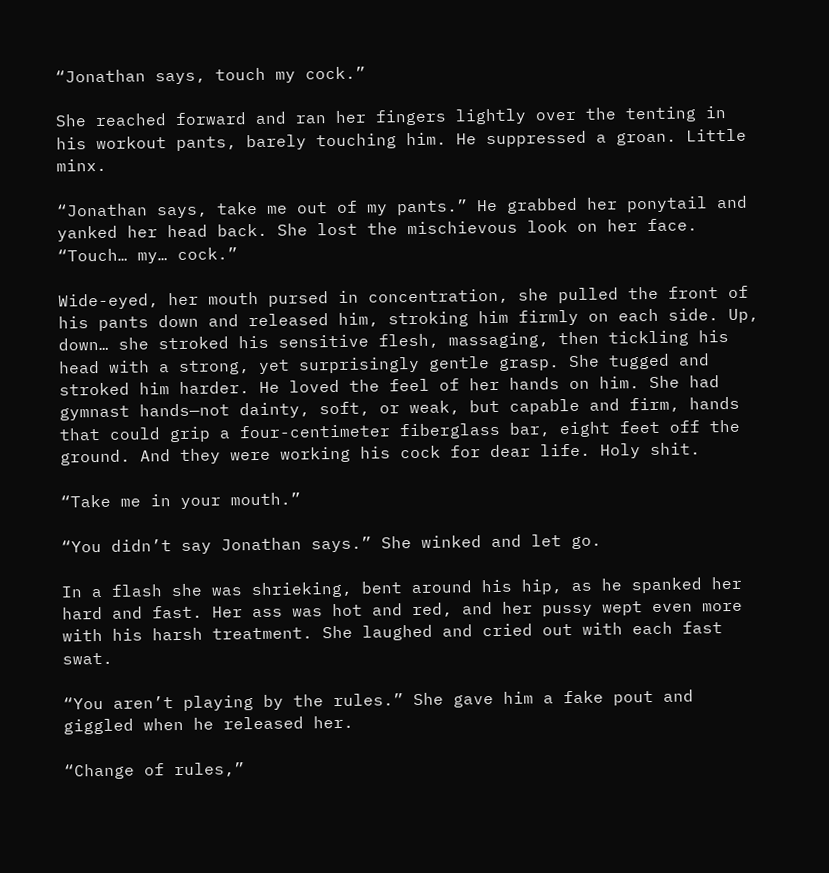“Jonathan says, touch my cock.”

She reached forward and ran her fingers lightly over the tenting in his workout pants, barely touching him. He suppressed a groan. Little minx.

“Jonathan says, take me out of my pants.” He grabbed her ponytail and yanked her head back. She lost the mischievous look on her face. “Touch… my… cock.”

Wide-eyed, her mouth pursed in concentration, she pulled the front of his pants down and released him, stroking him firmly on each side. Up, down… she stroked his sensitive flesh, massaging, then tickling his head with a strong, yet surprisingly gentle grasp. She tugged and stroked him harder. He loved the feel of her hands on him. She had gymnast hands—not dainty, soft, or weak, but capable and firm, hands that could grip a four-centimeter fiberglass bar, eight feet off the ground. And they were working his cock for dear life. Holy shit.

“Take me in your mouth.”

“You didn’t say Jonathan says.” She winked and let go.

In a flash she was shrieking, bent around his hip, as he spanked her hard and fast. Her ass was hot and red, and her pussy wept even more with his harsh treatment. She laughed and cried out with each fast swat.

“You aren’t playing by the rules.” She gave him a fake pout and giggled when he released her.

“Change of rules,”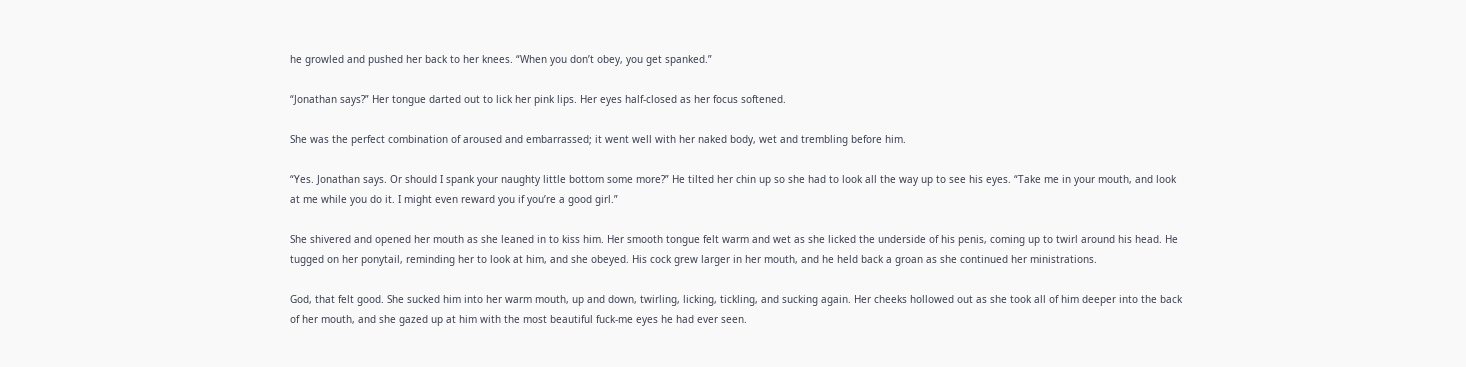he growled and pushed her back to her knees. “When you don’t obey, you get spanked.”

“Jonathan says?” Her tongue darted out to lick her pink lips. Her eyes half-closed as her focus softened.

She was the perfect combination of aroused and embarrassed; it went well with her naked body, wet and trembling before him.

“Yes. Jonathan says. Or should I spank your naughty little bottom some more?” He tilted her chin up so she had to look all the way up to see his eyes. “Take me in your mouth, and look at me while you do it. I might even reward you if you’re a good girl.”

She shivered and opened her mouth as she leaned in to kiss him. Her smooth tongue felt warm and wet as she licked the underside of his penis, coming up to twirl around his head. He tugged on her ponytail, reminding her to look at him, and she obeyed. His cock grew larger in her mouth, and he held back a groan as she continued her ministrations.

God, that felt good. She sucked him into her warm mouth, up and down, twirling, licking, tickling, and sucking again. Her cheeks hollowed out as she took all of him deeper into the back of her mouth, and she gazed up at him with the most beautiful fuck-me eyes he had ever seen.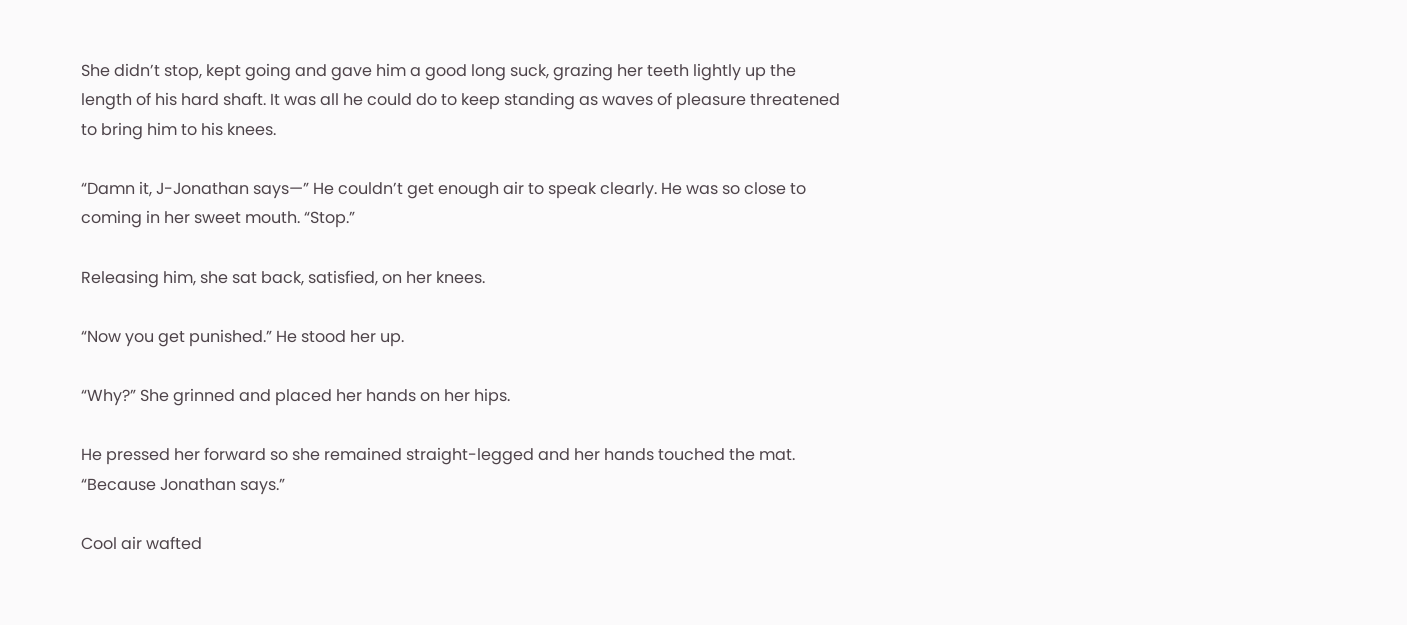She didn’t stop, kept going and gave him a good long suck, grazing her teeth lightly up the length of his hard shaft. It was all he could do to keep standing as waves of pleasure threatened to bring him to his knees.

“Damn it, J-Jonathan says—” He couldn’t get enough air to speak clearly. He was so close to coming in her sweet mouth. “Stop.”

Releasing him, she sat back, satisfied, on her knees.

“Now you get punished.” He stood her up.

“Why?” She grinned and placed her hands on her hips.

He pressed her forward so she remained straight-legged and her hands touched the mat. “Because Jonathan says.”

Cool air wafted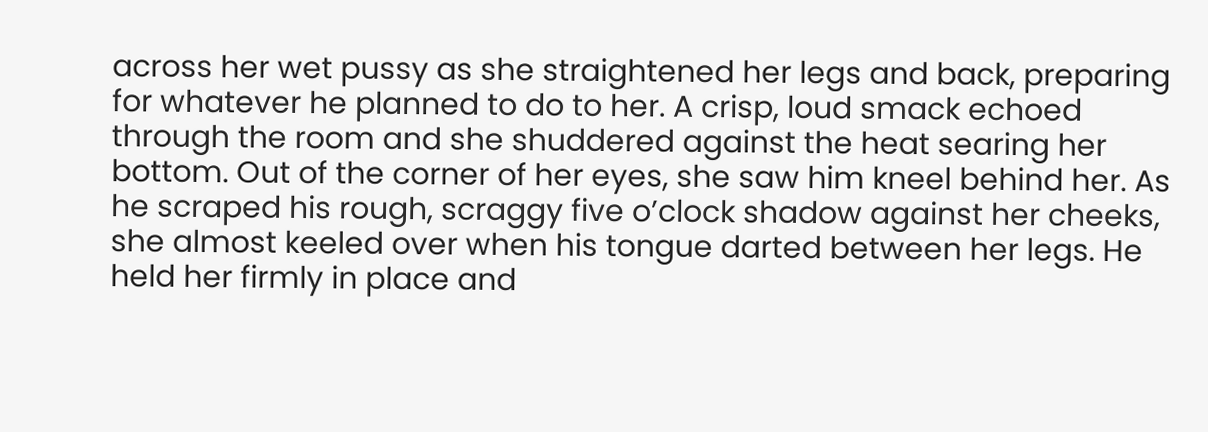across her wet pussy as she straightened her legs and back, preparing for whatever he planned to do to her. A crisp, loud smack echoed through the room and she shuddered against the heat searing her bottom. Out of the corner of her eyes, she saw him kneel behind her. As he scraped his rough, scraggy five o’clock shadow against her cheeks, she almost keeled over when his tongue darted between her legs. He held her firmly in place and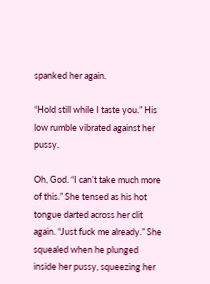spanked her again.

“Hold still while I taste you.” His low rumble vibrated against her pussy.

Oh, God. “I can’t take much more of this.” She tensed as his hot tongue darted across her clit again. “Just fuck me already.” She squealed when he plunged inside her pussy, squeezing her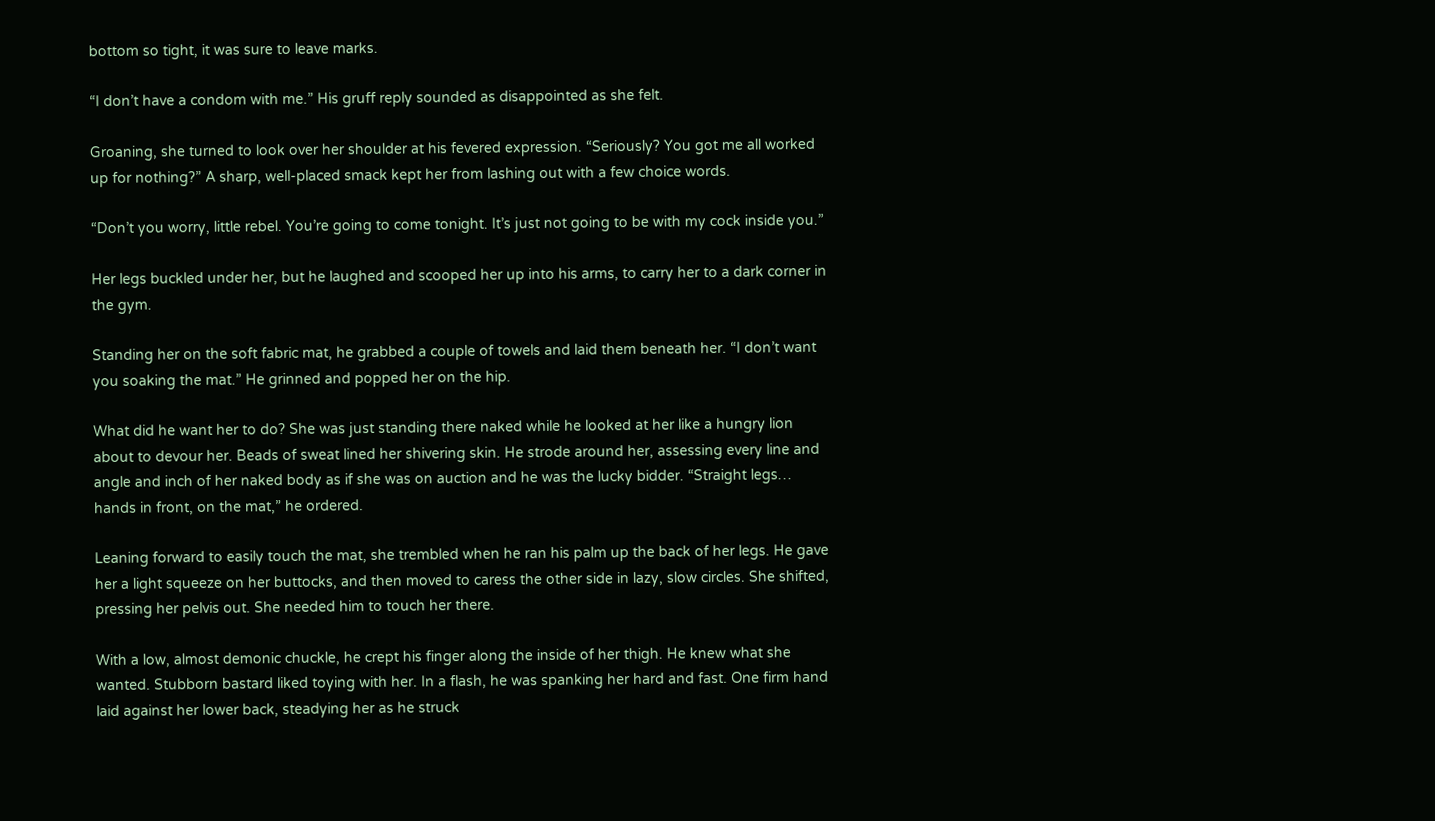bottom so tight, it was sure to leave marks.

“I don’t have a condom with me.” His gruff reply sounded as disappointed as she felt.

Groaning, she turned to look over her shoulder at his fevered expression. “Seriously? You got me all worked up for nothing?” A sharp, well-placed smack kept her from lashing out with a few choice words.

“Don’t you worry, little rebel. You’re going to come tonight. It’s just not going to be with my cock inside you.”

Her legs buckled under her, but he laughed and scooped her up into his arms, to carry her to a dark corner in the gym.

Standing her on the soft fabric mat, he grabbed a couple of towels and laid them beneath her. “I don’t want you soaking the mat.” He grinned and popped her on the hip.

What did he want her to do? She was just standing there naked while he looked at her like a hungry lion about to devour her. Beads of sweat lined her shivering skin. He strode around her, assessing every line and angle and inch of her naked body as if she was on auction and he was the lucky bidder. “Straight legs… hands in front, on the mat,” he ordered.

Leaning forward to easily touch the mat, she trembled when he ran his palm up the back of her legs. He gave her a light squeeze on her buttocks, and then moved to caress the other side in lazy, slow circles. She shifted, pressing her pelvis out. She needed him to touch her there.

With a low, almost demonic chuckle, he crept his finger along the inside of her thigh. He knew what she wanted. Stubborn bastard liked toying with her. In a flash, he was spanking her hard and fast. One firm hand laid against her lower back, steadying her as he struck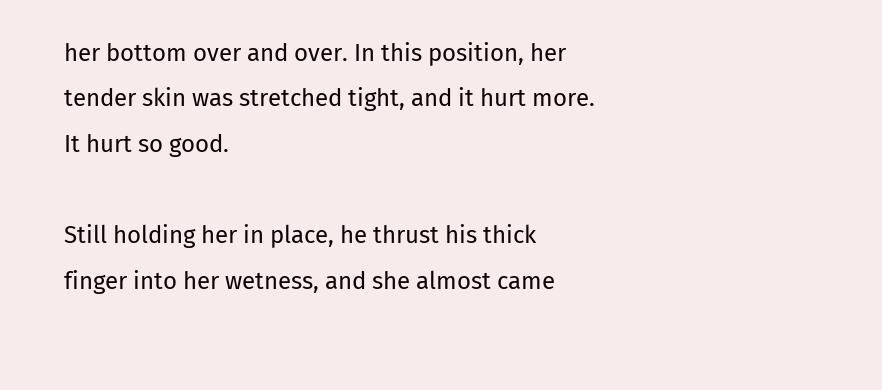her bottom over and over. In this position, her tender skin was stretched tight, and it hurt more. It hurt so good.

Still holding her in place, he thrust his thick finger into her wetness, and she almost came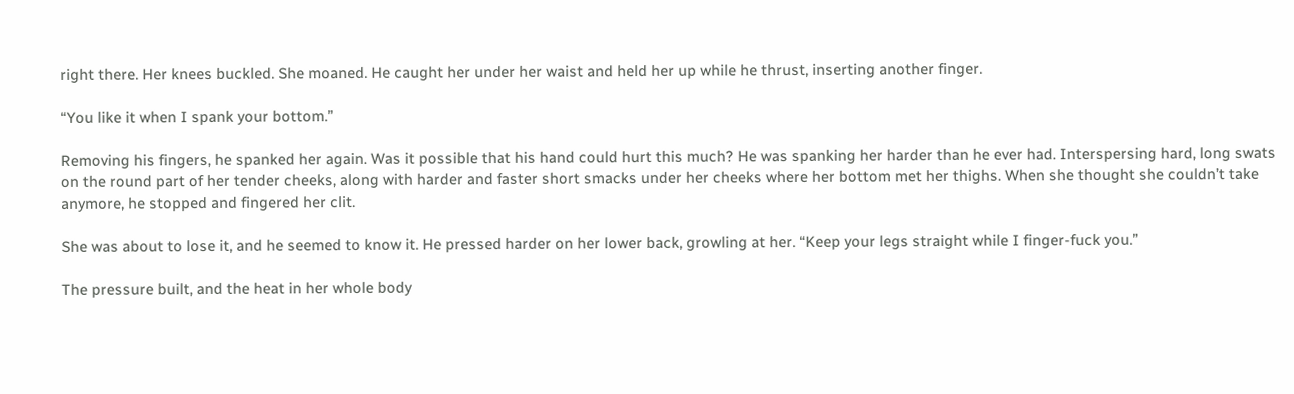right there. Her knees buckled. She moaned. He caught her under her waist and held her up while he thrust, inserting another finger.

“You like it when I spank your bottom.”

Removing his fingers, he spanked her again. Was it possible that his hand could hurt this much? He was spanking her harder than he ever had. Interspersing hard, long swats on the round part of her tender cheeks, along with harder and faster short smacks under her cheeks where her bottom met her thighs. When she thought she couldn’t take anymore, he stopped and fingered her clit.

She was about to lose it, and he seemed to know it. He pressed harder on her lower back, growling at her. “Keep your legs straight while I finger-fuck you.”

The pressure built, and the heat in her whole body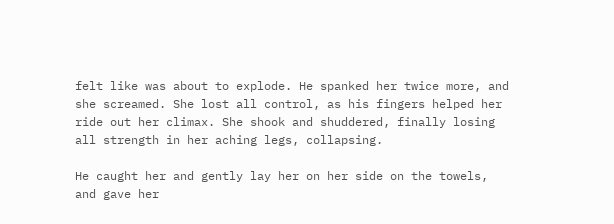felt like was about to explode. He spanked her twice more, and she screamed. She lost all control, as his fingers helped her ride out her climax. She shook and shuddered, finally losing all strength in her aching legs, collapsing.

He caught her and gently lay her on her side on the towels, and gave her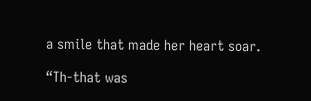a smile that made her heart soar.

“Th-that was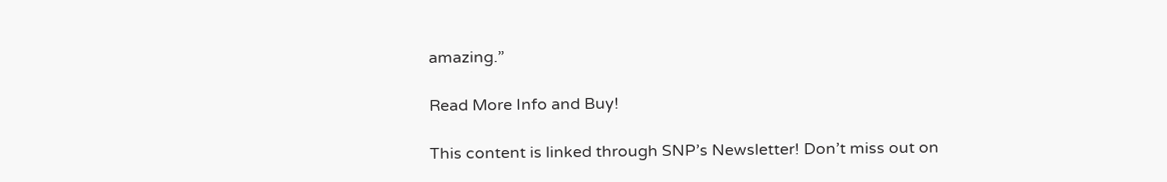amazing.”

Read More Info and Buy!

This content is linked through SNP’s Newsletter! Don’t miss out on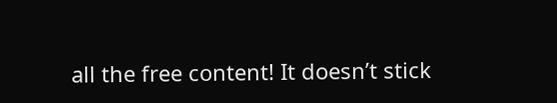all the free content! It doesn’t stick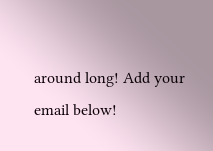around long! Add your email below!